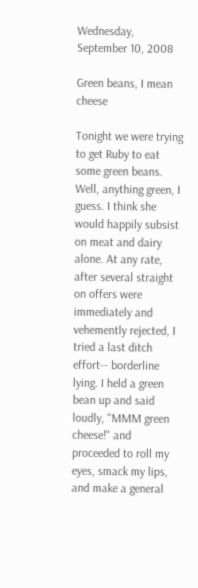Wednesday, September 10, 2008

Green beans, I mean cheese

Tonight we were trying to get Ruby to eat some green beans. Well, anything green, I guess. I think she would happily subsist on meat and dairy alone. At any rate, after several straight on offers were immediately and vehemently rejected, I tried a last ditch effort-- borderline lying. I held a green bean up and said loudly, "MMM green cheese!" and proceeded to roll my eyes, smack my lips, and make a general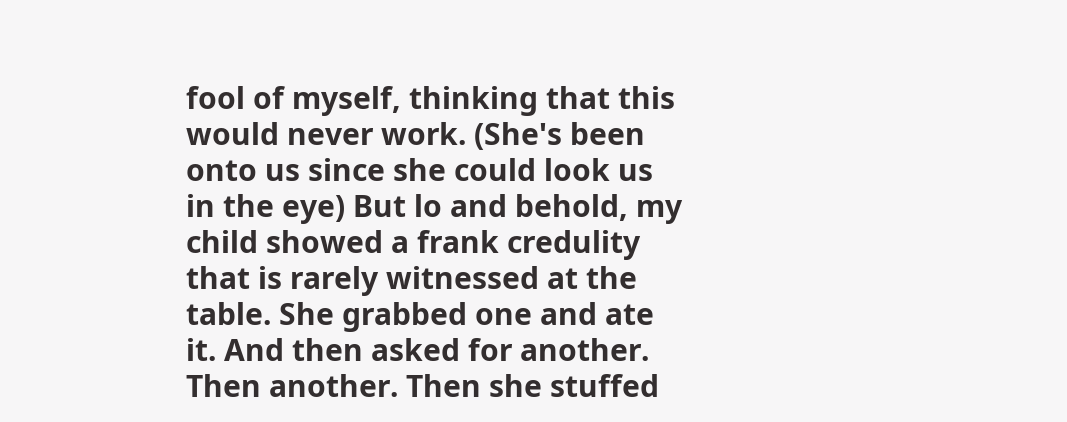fool of myself, thinking that this would never work. (She's been onto us since she could look us in the eye) But lo and behold, my child showed a frank credulity that is rarely witnessed at the table. She grabbed one and ate it. And then asked for another. Then another. Then she stuffed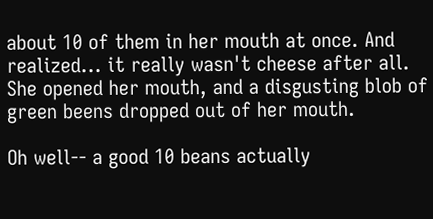about 10 of them in her mouth at once. And realized... it really wasn't cheese after all. She opened her mouth, and a disgusting blob of green beens dropped out of her mouth.

Oh well-- a good 10 beans actually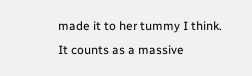made it to her tummy I think. It counts as a massive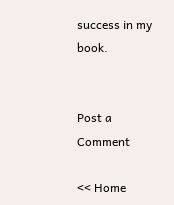success in my book.


Post a Comment

<< Home